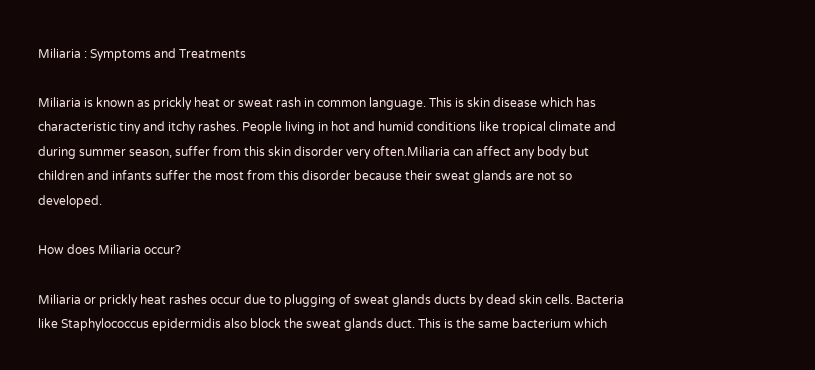Miliaria : Symptoms and Treatments

Miliaria is known as prickly heat or sweat rash in common language. This is skin disease which has characteristic tiny and itchy rashes. People living in hot and humid conditions like tropical climate and during summer season, suffer from this skin disorder very often.Miliaria can affect any body but children and infants suffer the most from this disorder because their sweat glands are not so developed.

How does Miliaria occur?

Miliaria or prickly heat rashes occur due to plugging of sweat glands ducts by dead skin cells. Bacteria like Staphylococcus epidermidis also block the sweat glands duct. This is the same bacterium which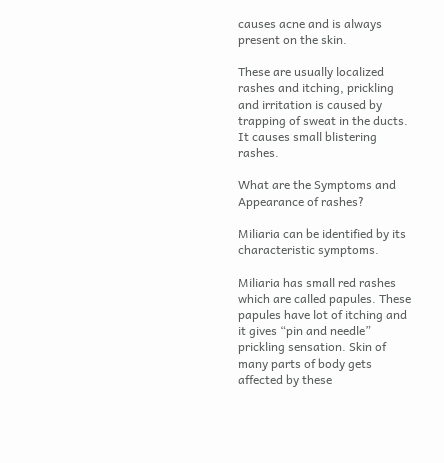causes acne and is always present on the skin.

These are usually localized rashes and itching, prickling and irritation is caused by trapping of sweat in the ducts. It causes small blistering rashes.

What are the Symptoms and Appearance of rashes?

Miliaria can be identified by its characteristic symptoms.

Miliaria has small red rashes which are called papules. These papules have lot of itching and it gives “pin and needle” prickling sensation. Skin of many parts of body gets affected by these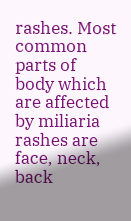rashes. Most common parts of body which are affected by miliaria rashes are face, neck, back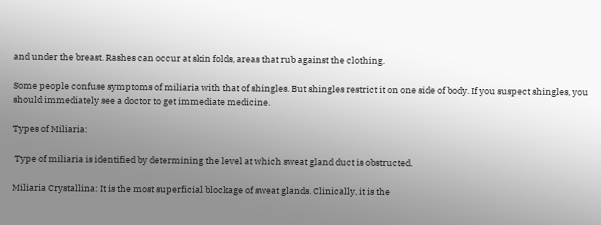and under the breast. Rashes can occur at skin folds, areas that rub against the clothing.

Some people confuse symptoms of miliaria with that of shingles. But shingles restrict it on one side of body. If you suspect shingles, you should immediately see a doctor to get immediate medicine.

Types of Miliaria:

 Type of miliaria is identified by determining the level at which sweat gland duct is obstructed.

Miliaria Crystallina: It is the most superficial blockage of sweat glands. Clinically, it is the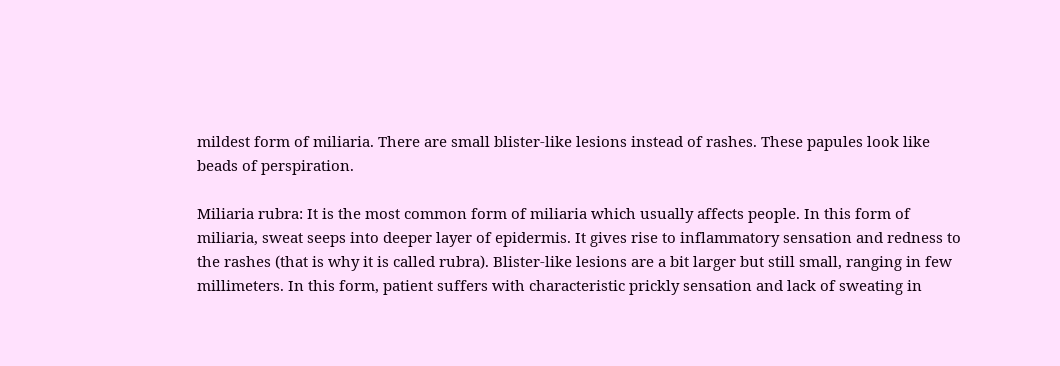mildest form of miliaria. There are small blister-like lesions instead of rashes. These papules look like beads of perspiration.

Miliaria rubra: It is the most common form of miliaria which usually affects people. In this form of miliaria, sweat seeps into deeper layer of epidermis. It gives rise to inflammatory sensation and redness to the rashes (that is why it is called rubra). Blister-like lesions are a bit larger but still small, ranging in few millimeters. In this form, patient suffers with characteristic prickly sensation and lack of sweating in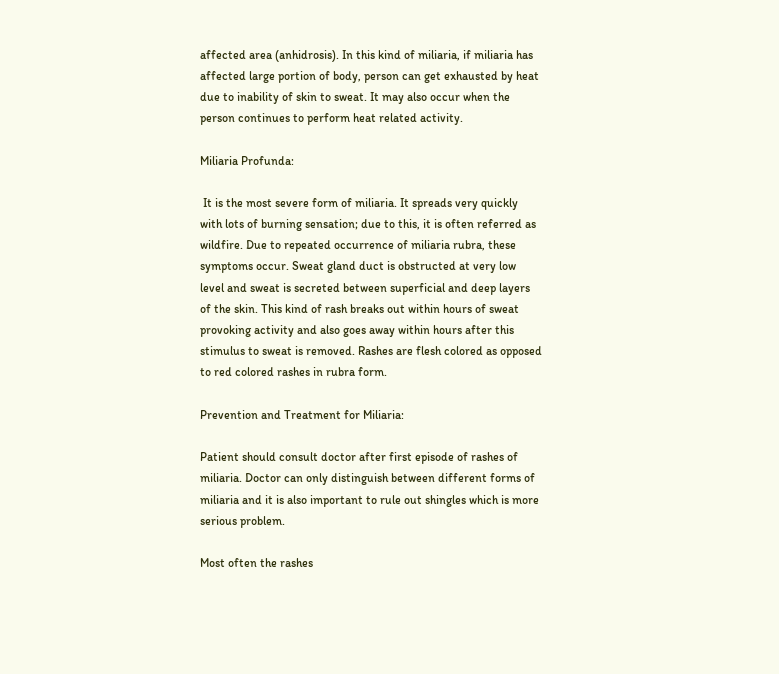affected area (anhidrosis). In this kind of miliaria, if miliaria has affected large portion of body, person can get exhausted by heat due to inability of skin to sweat. It may also occur when the person continues to perform heat related activity.

Miliaria Profunda:

 It is the most severe form of miliaria. It spreads very quickly with lots of burning sensation; due to this, it is often referred as wildfire. Due to repeated occurrence of miliaria rubra, these symptoms occur. Sweat gland duct is obstructed at very low level and sweat is secreted between superficial and deep layers of the skin. This kind of rash breaks out within hours of sweat provoking activity and also goes away within hours after this stimulus to sweat is removed. Rashes are flesh colored as opposed to red colored rashes in rubra form.

Prevention and Treatment for Miliaria:

Patient should consult doctor after first episode of rashes of miliaria. Doctor can only distinguish between different forms of miliaria and it is also important to rule out shingles which is more serious problem.

Most often the rashes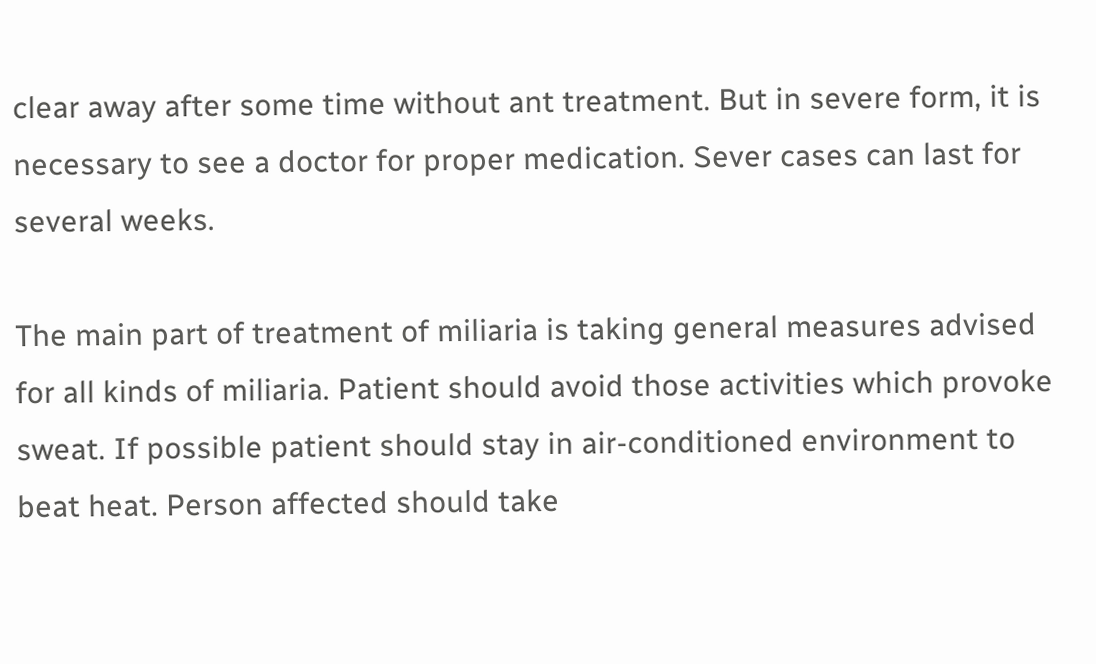clear away after some time without ant treatment. But in severe form, it is necessary to see a doctor for proper medication. Sever cases can last for several weeks.

The main part of treatment of miliaria is taking general measures advised for all kinds of miliaria. Patient should avoid those activities which provoke sweat. If possible patient should stay in air-conditioned environment to beat heat. Person affected should take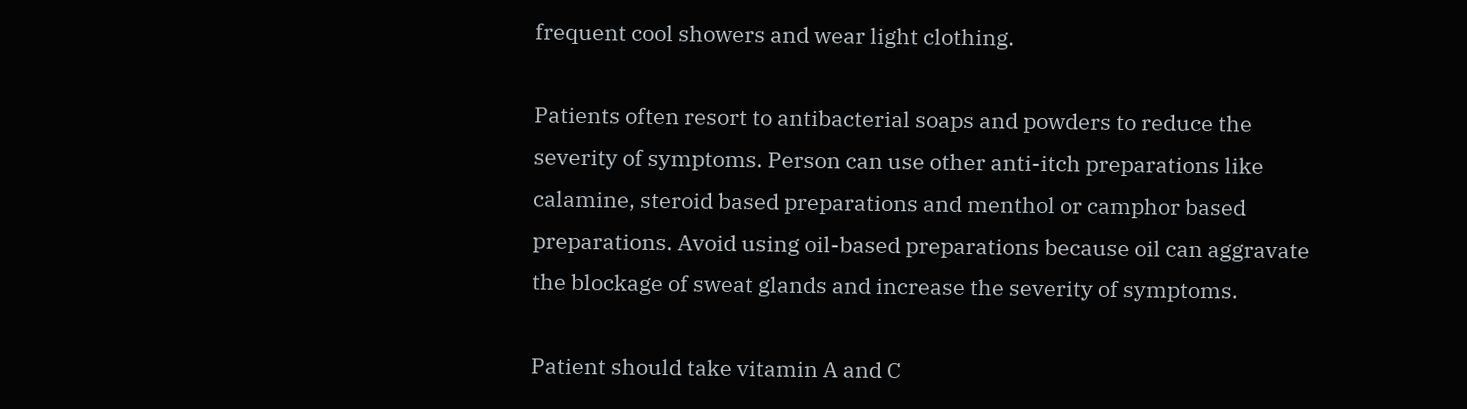frequent cool showers and wear light clothing.

Patients often resort to antibacterial soaps and powders to reduce the severity of symptoms. Person can use other anti-itch preparations like calamine, steroid based preparations and menthol or camphor based preparations. Avoid using oil-based preparations because oil can aggravate the blockage of sweat glands and increase the severity of symptoms.

Patient should take vitamin A and C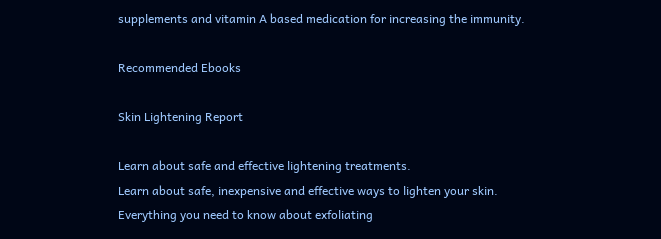supplements and vitamin A based medication for increasing the immunity.

Recommended Ebooks

Skin Lightening Report

Learn about safe and effective lightening treatments.
Learn about safe, inexpensive and effective ways to lighten your skin.
Everything you need to know about exfoliating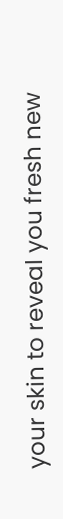your skin to reveal you fresh new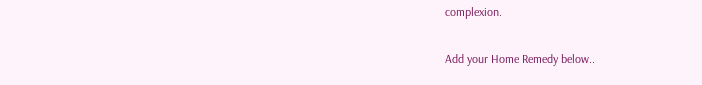complexion.

Add your Home Remedy below..